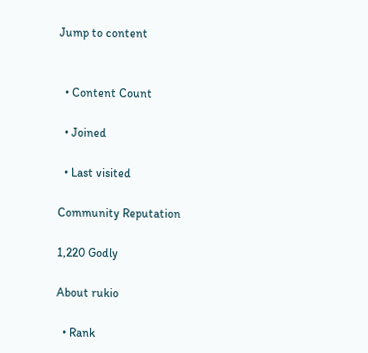Jump to content


  • Content Count

  • Joined

  • Last visited

Community Reputation

1,220 Godly

About rukio

  • Rank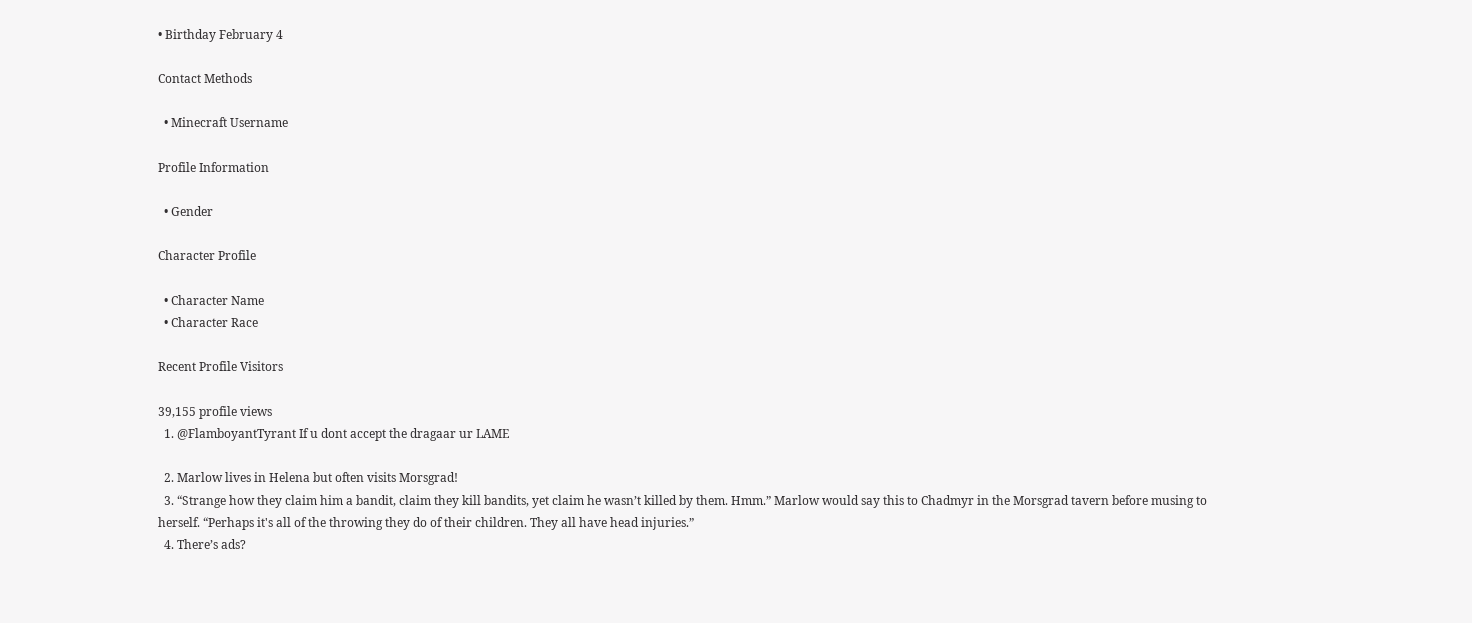• Birthday February 4

Contact Methods

  • Minecraft Username

Profile Information

  • Gender

Character Profile

  • Character Name
  • Character Race

Recent Profile Visitors

39,155 profile views
  1. @FlamboyantTyrant If u dont accept the dragaar ur LAME

  2. Marlow lives in Helena but often visits Morsgrad!
  3. “Strange how they claim him a bandit, claim they kill bandits, yet claim he wasn’t killed by them. Hmm.” Marlow would say this to Chadmyr in the Morsgrad tavern before musing to herself. “Perhaps it's all of the throwing they do of their children. They all have head injuries.”
  4. There’s ads?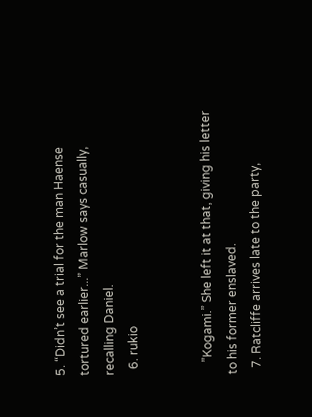5. “Didn’t see a trial for the man Haense tortured earlier...” Marlow says casually, recalling Daniel.
  6. rukio


    ”Kogami.” She left it at that, giving his letter to his former enslaved.
  7. Ratcliffe arrives late to the party,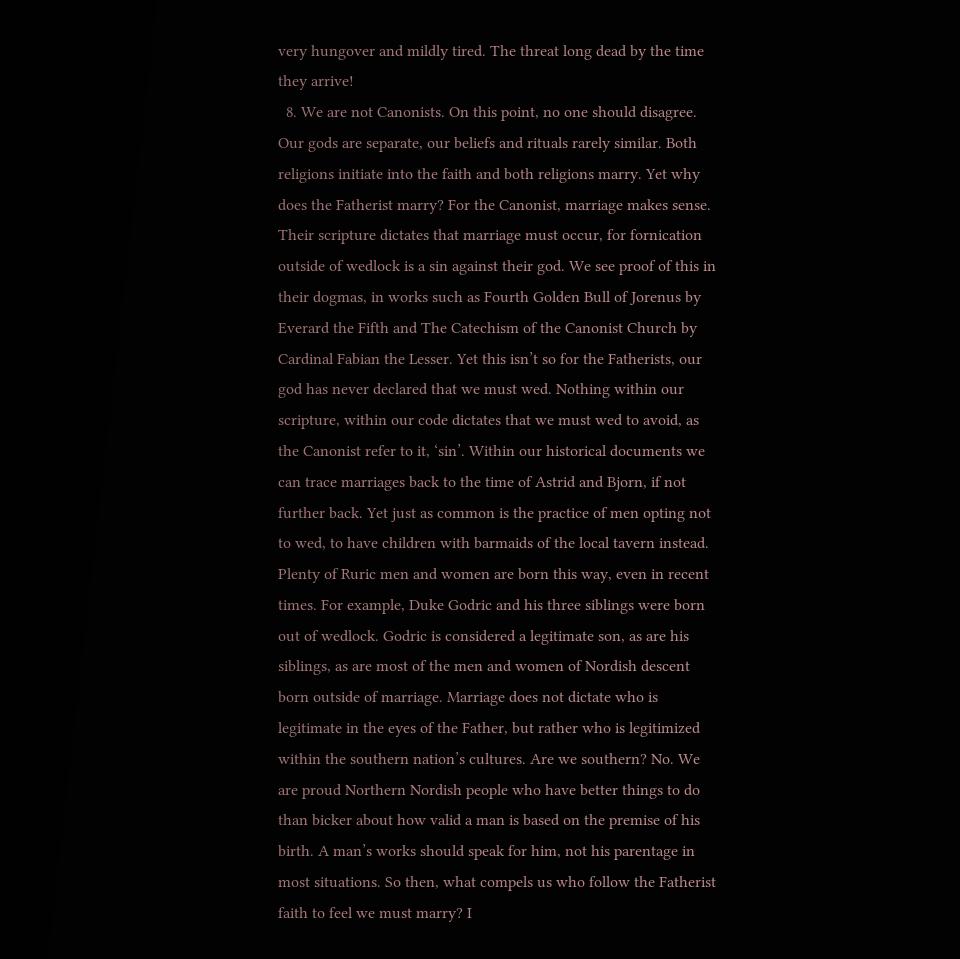very hungover and mildly tired. The threat long dead by the time they arrive!
  8. We are not Canonists. On this point, no one should disagree. Our gods are separate, our beliefs and rituals rarely similar. Both religions initiate into the faith and both religions marry. Yet why does the Fatherist marry? For the Canonist, marriage makes sense. Their scripture dictates that marriage must occur, for fornication outside of wedlock is a sin against their god. We see proof of this in their dogmas, in works such as Fourth Golden Bull of Jorenus by Everard the Fifth and The Catechism of the Canonist Church by Cardinal Fabian the Lesser. Yet this isn’t so for the Fatherists, our god has never declared that we must wed. Nothing within our scripture, within our code dictates that we must wed to avoid, as the Canonist refer to it, ‘sin’. Within our historical documents we can trace marriages back to the time of Astrid and Bjorn, if not further back. Yet just as common is the practice of men opting not to wed, to have children with barmaids of the local tavern instead. Plenty of Ruric men and women are born this way, even in recent times. For example, Duke Godric and his three siblings were born out of wedlock. Godric is considered a legitimate son, as are his siblings, as are most of the men and women of Nordish descent born outside of marriage. Marriage does not dictate who is legitimate in the eyes of the Father, but rather who is legitimized within the southern nation’s cultures. Are we southern? No. We are proud Northern Nordish people who have better things to do than bicker about how valid a man is based on the premise of his birth. A man’s works should speak for him, not his parentage in most situations. So then, what compels us who follow the Fatherist faith to feel we must marry? I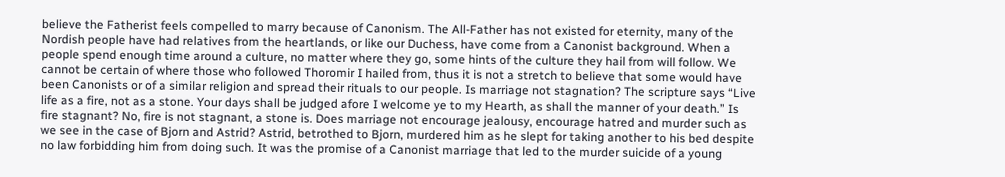believe the Fatherist feels compelled to marry because of Canonism. The All-Father has not existed for eternity, many of the Nordish people have had relatives from the heartlands, or like our Duchess, have come from a Canonist background. When a people spend enough time around a culture, no matter where they go, some hints of the culture they hail from will follow. We cannot be certain of where those who followed Thoromir I hailed from, thus it is not a stretch to believe that some would have been Canonists or of a similar religion and spread their rituals to our people. Is marriage not stagnation? The scripture says “Live life as a fire, not as a stone. Your days shall be judged afore I welcome ye to my Hearth, as shall the manner of your death.” Is fire stagnant? No, fire is not stagnant, a stone is. Does marriage not encourage jealousy, encourage hatred and murder such as we see in the case of Bjorn and Astrid? Astrid, betrothed to Bjorn, murdered him as he slept for taking another to his bed despite no law forbidding him from doing such. It was the promise of a Canonist marriage that led to the murder suicide of a young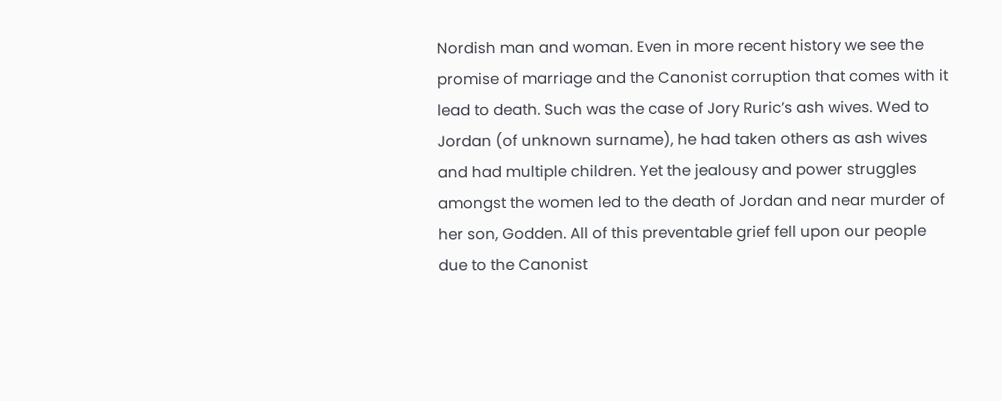Nordish man and woman. Even in more recent history we see the promise of marriage and the Canonist corruption that comes with it lead to death. Such was the case of Jory Ruric’s ash wives. Wed to Jordan (of unknown surname), he had taken others as ash wives and had multiple children. Yet the jealousy and power struggles amongst the women led to the death of Jordan and near murder of her son, Godden. All of this preventable grief fell upon our people due to the Canonist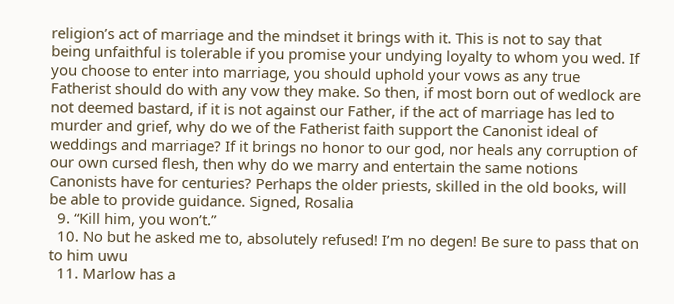religion’s act of marriage and the mindset it brings with it. This is not to say that being unfaithful is tolerable if you promise your undying loyalty to whom you wed. If you choose to enter into marriage, you should uphold your vows as any true Fatherist should do with any vow they make. So then, if most born out of wedlock are not deemed bastard, if it is not against our Father, if the act of marriage has led to murder and grief, why do we of the Fatherist faith support the Canonist ideal of weddings and marriage? If it brings no honor to our god, nor heals any corruption of our own cursed flesh, then why do we marry and entertain the same notions Canonists have for centuries? Perhaps the older priests, skilled in the old books, will be able to provide guidance. Signed, Rosalia
  9. “Kill him, you won’t.”
  10. No but he asked me to, absolutely refused! I’m no degen! Be sure to pass that on to him uwu
  11. Marlow has a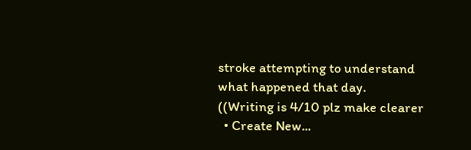stroke attempting to understand what happened that day. ((Writing is 4/10 plz make clearer
  • Create New...